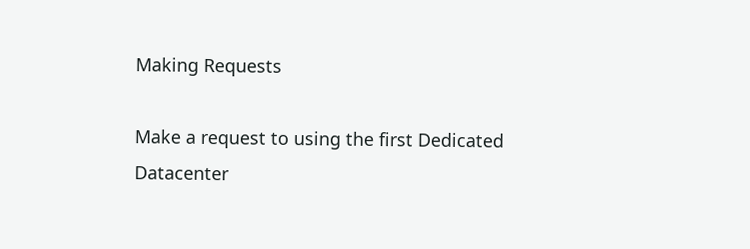Making Requests

Make a request to using the first Dedicated Datacenter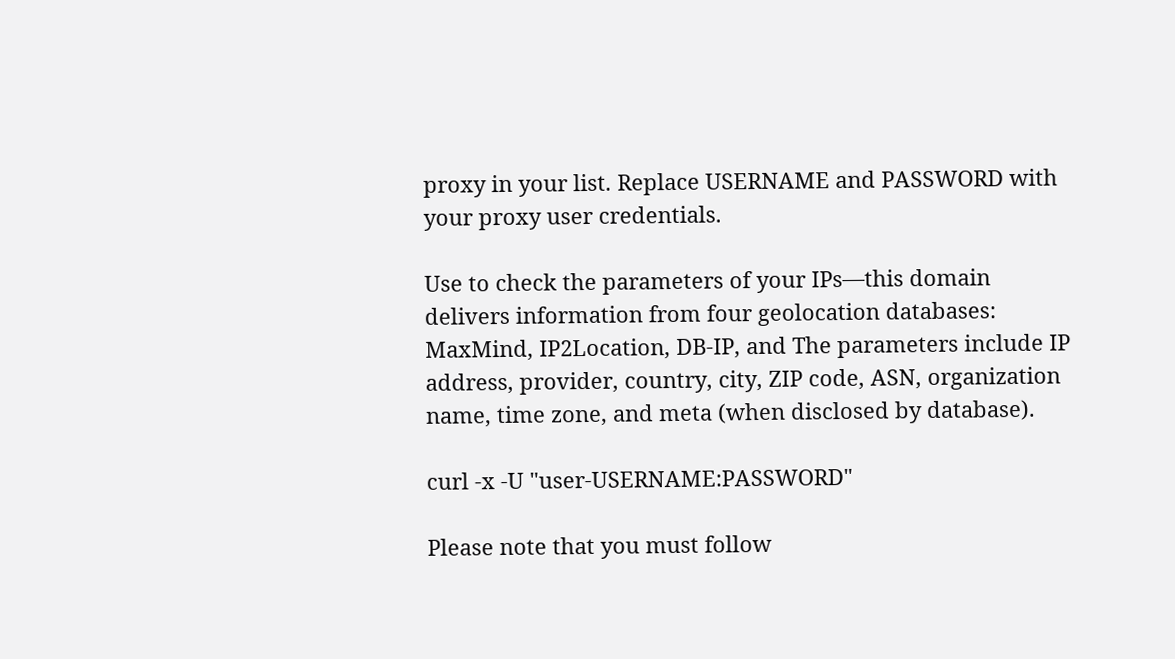proxy in your list. Replace USERNAME and PASSWORD with your proxy user credentials.

Use to check the parameters of your IPs—this domain delivers information from four geolocation databases: MaxMind, IP2Location, DB-IP, and The parameters include IP address, provider, country, city, ZIP code, ASN, organization name, time zone, and meta (when disclosed by database).

curl -x -U "user-USERNAME:PASSWORD"

Please note that you must follow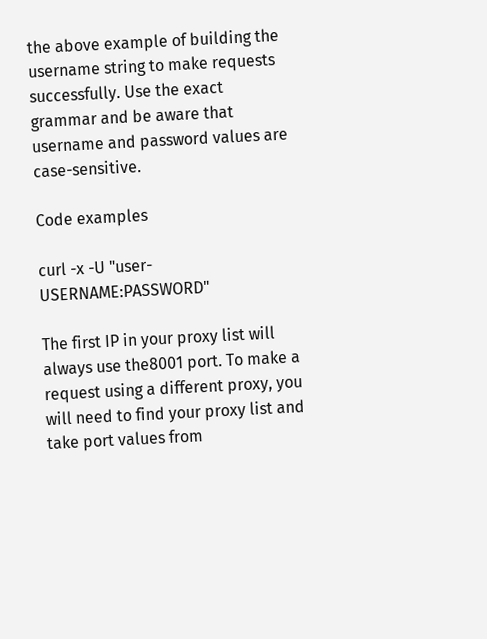the above example of building the username string to make requests successfully. Use the exact grammar and be aware that username and password values are case-sensitive.

Code examples

curl -x -U "user-USERNAME:PASSWORD"

The first IP in your proxy list will always use the8001 port. To make a request using a different proxy, you will need to find your proxy list and take port values from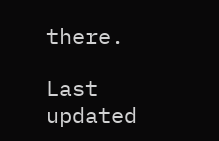there.

Last updated